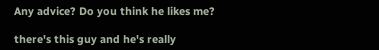Any advice? Do you think he likes me?

there's this guy and he's really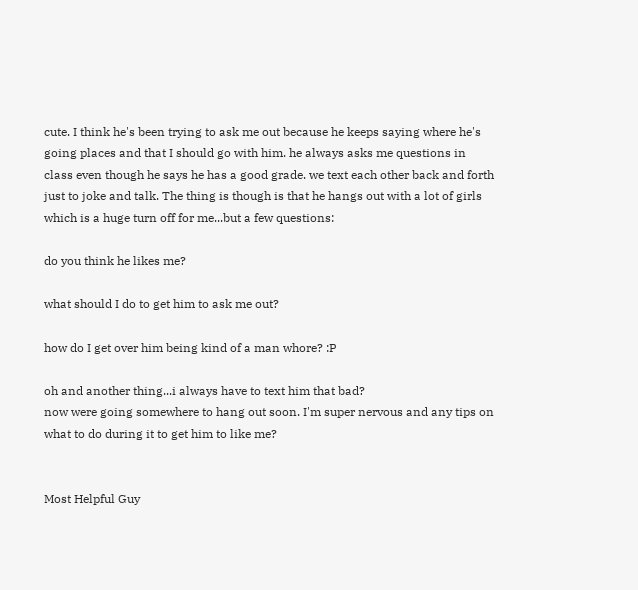cute. I think he's been trying to ask me out because he keeps saying where he's going places and that I should go with him. he always asks me questions in class even though he says he has a good grade. we text each other back and forth just to joke and talk. The thing is though is that he hangs out with a lot of girls which is a huge turn off for me...but a few questions:

do you think he likes me?

what should I do to get him to ask me out?

how do I get over him being kind of a man whore? :P

oh and another thing...i always have to text him that bad?
now were going somewhere to hang out soon. I'm super nervous and any tips on what to do during it to get him to like me?


Most Helpful Guy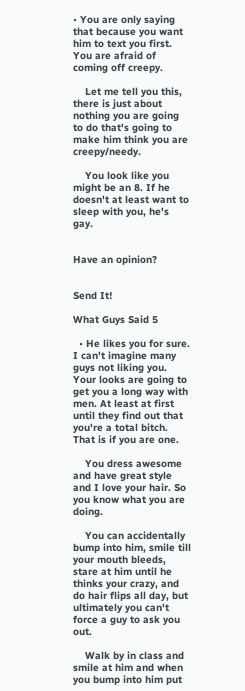• You are only saying that because you want him to text you first. You are afraid of coming off creepy.

    Let me tell you this, there is just about nothing you are going to do that's going to make him think you are creepy/needy.

    You look like you might be an 8. If he doesn't at least want to sleep with you, he's gay.


Have an opinion?


Send It!

What Guys Said 5

  • He likes you for sure. I can't imagine many guys not liking you. Your looks are going to get you a long way with men. At least at first until they find out that you're a total bitch. That is if you are one.

    You dress awesome and have great style and I love your hair. So you know what you are doing.

    You can accidentally bump into him, smile till your mouth bleeds, stare at him until he thinks your crazy, and do hair flips all day, but ultimately you can't force a guy to ask you out.

    Walk by in class and smile at him and when you bump into him put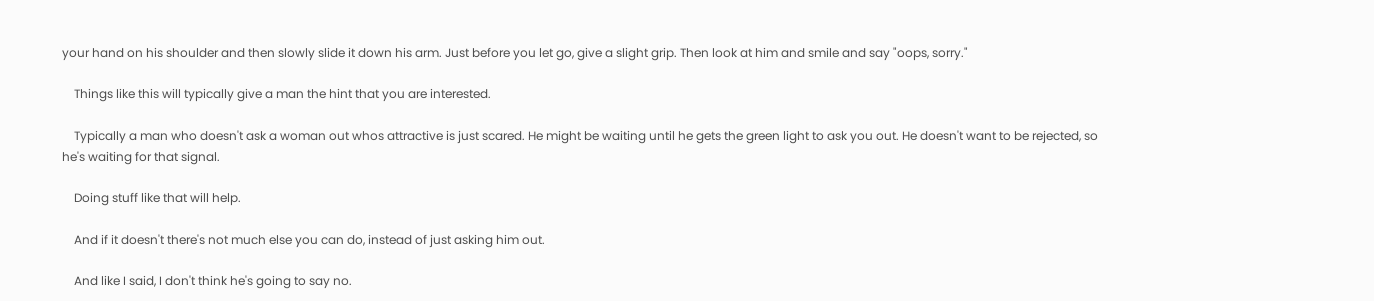your hand on his shoulder and then slowly slide it down his arm. Just before you let go, give a slight grip. Then look at him and smile and say "oops, sorry."

    Things like this will typically give a man the hint that you are interested.

    Typically a man who doesn't ask a woman out whos attractive is just scared. He might be waiting until he gets the green light to ask you out. He doesn't want to be rejected, so he's waiting for that signal.

    Doing stuff like that will help.

    And if it doesn't there's not much else you can do, instead of just asking him out.

    And like I said, I don't think he's going to say no.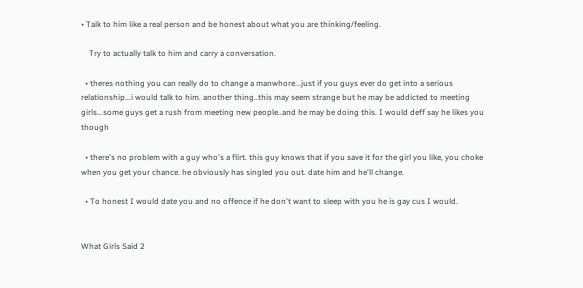• Talk to him like a real person and be honest about what you are thinking/feeling.

    Try to actually talk to him and carry a conversation.

  • theres nothing you can really do to change a manwhore...just if you guys ever do get into a serious relationship...i would talk to him. another thing..this may seem strange but he may be addicted to meeting girls...some guys get a rush from meeting new people..and he may be doing this. I would deff say he likes you though

  • there's no problem with a guy who's a flirt. this guy knows that if you save it for the girl you like, you choke when you get your chance. he obviously has singled you out. date him and he'll change.

  • To honest I would date you and no offence if he don't want to sleep with you he is gay cus I would.


What Girls Said 2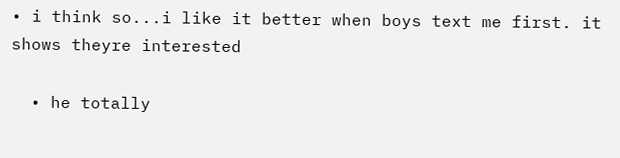• i think so...i like it better when boys text me first. it shows theyre interested

  • he totally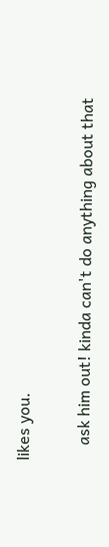likes you.

    ask him out! kinda can't do anything about that